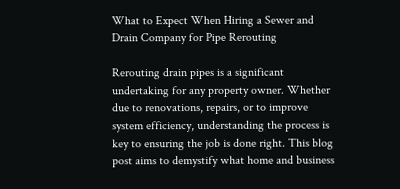What to Expect When Hiring a Sewer and Drain Company for Pipe Rerouting

Rerouting drain pipes is a significant undertaking for any property owner. Whether due to renovations, repairs, or to improve system efficiency, understanding the process is key to ensuring the job is done right. This blog post aims to demystify what home and business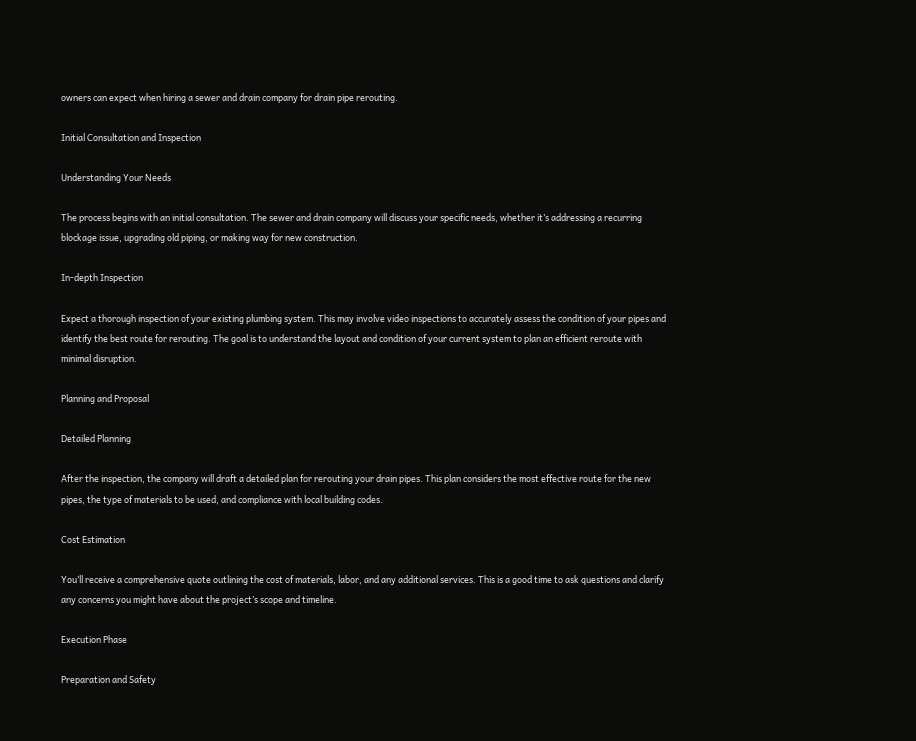owners can expect when hiring a sewer and drain company for drain pipe rerouting.

Initial Consultation and Inspection

Understanding Your Needs

The process begins with an initial consultation. The sewer and drain company will discuss your specific needs, whether it’s addressing a recurring blockage issue, upgrading old piping, or making way for new construction.

In-depth Inspection

Expect a thorough inspection of your existing plumbing system. This may involve video inspections to accurately assess the condition of your pipes and identify the best route for rerouting. The goal is to understand the layout and condition of your current system to plan an efficient reroute with minimal disruption.

Planning and Proposal

Detailed Planning

After the inspection, the company will draft a detailed plan for rerouting your drain pipes. This plan considers the most effective route for the new pipes, the type of materials to be used, and compliance with local building codes.

Cost Estimation

You’ll receive a comprehensive quote outlining the cost of materials, labor, and any additional services. This is a good time to ask questions and clarify any concerns you might have about the project’s scope and timeline.

Execution Phase

Preparation and Safety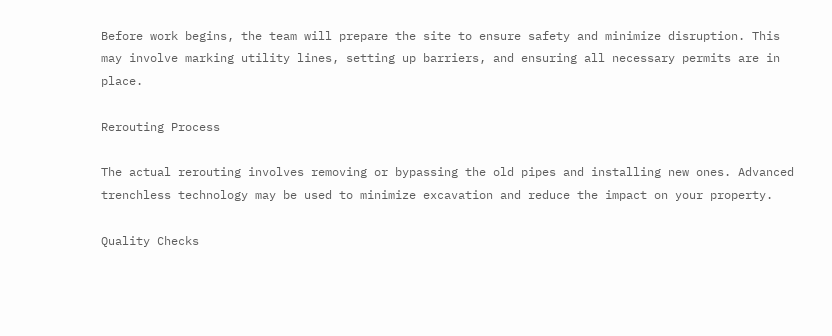Before work begins, the team will prepare the site to ensure safety and minimize disruption. This may involve marking utility lines, setting up barriers, and ensuring all necessary permits are in place.

Rerouting Process

The actual rerouting involves removing or bypassing the old pipes and installing new ones. Advanced trenchless technology may be used to minimize excavation and reduce the impact on your property.

Quality Checks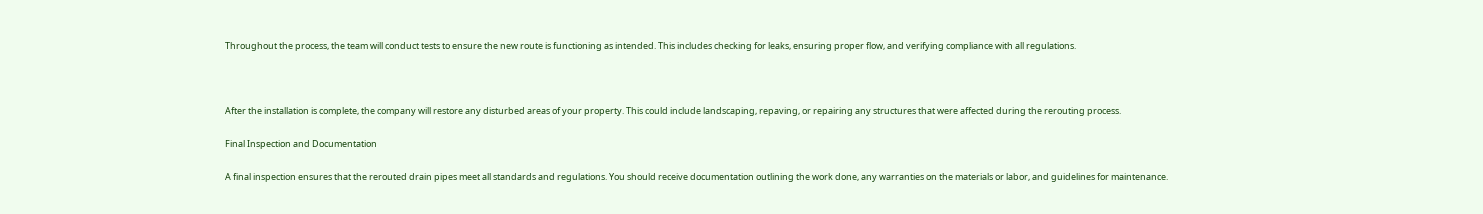Throughout the process, the team will conduct tests to ensure the new route is functioning as intended. This includes checking for leaks, ensuring proper flow, and verifying compliance with all regulations.



After the installation is complete, the company will restore any disturbed areas of your property. This could include landscaping, repaving, or repairing any structures that were affected during the rerouting process.

Final Inspection and Documentation

A final inspection ensures that the rerouted drain pipes meet all standards and regulations. You should receive documentation outlining the work done, any warranties on the materials or labor, and guidelines for maintenance.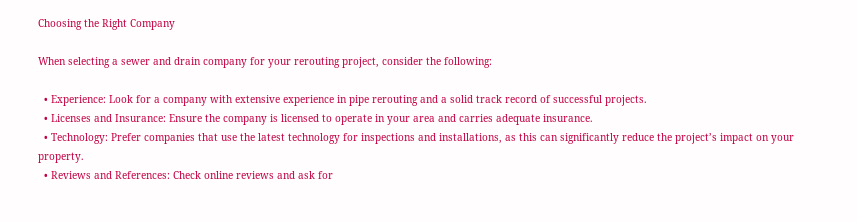Choosing the Right Company

When selecting a sewer and drain company for your rerouting project, consider the following:

  • Experience: Look for a company with extensive experience in pipe rerouting and a solid track record of successful projects.
  • Licenses and Insurance: Ensure the company is licensed to operate in your area and carries adequate insurance.
  • Technology: Prefer companies that use the latest technology for inspections and installations, as this can significantly reduce the project’s impact on your property.
  • Reviews and References: Check online reviews and ask for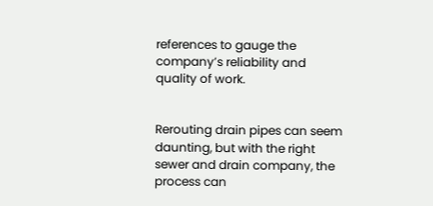references to gauge the company’s reliability and quality of work.


Rerouting drain pipes can seem daunting, but with the right sewer and drain company, the process can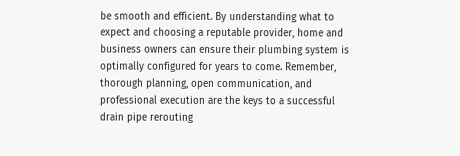be smooth and efficient. By understanding what to expect and choosing a reputable provider, home and business owners can ensure their plumbing system is optimally configured for years to come. Remember, thorough planning, open communication, and professional execution are the keys to a successful drain pipe rerouting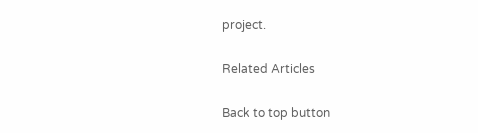project.

Related Articles

Back to top button